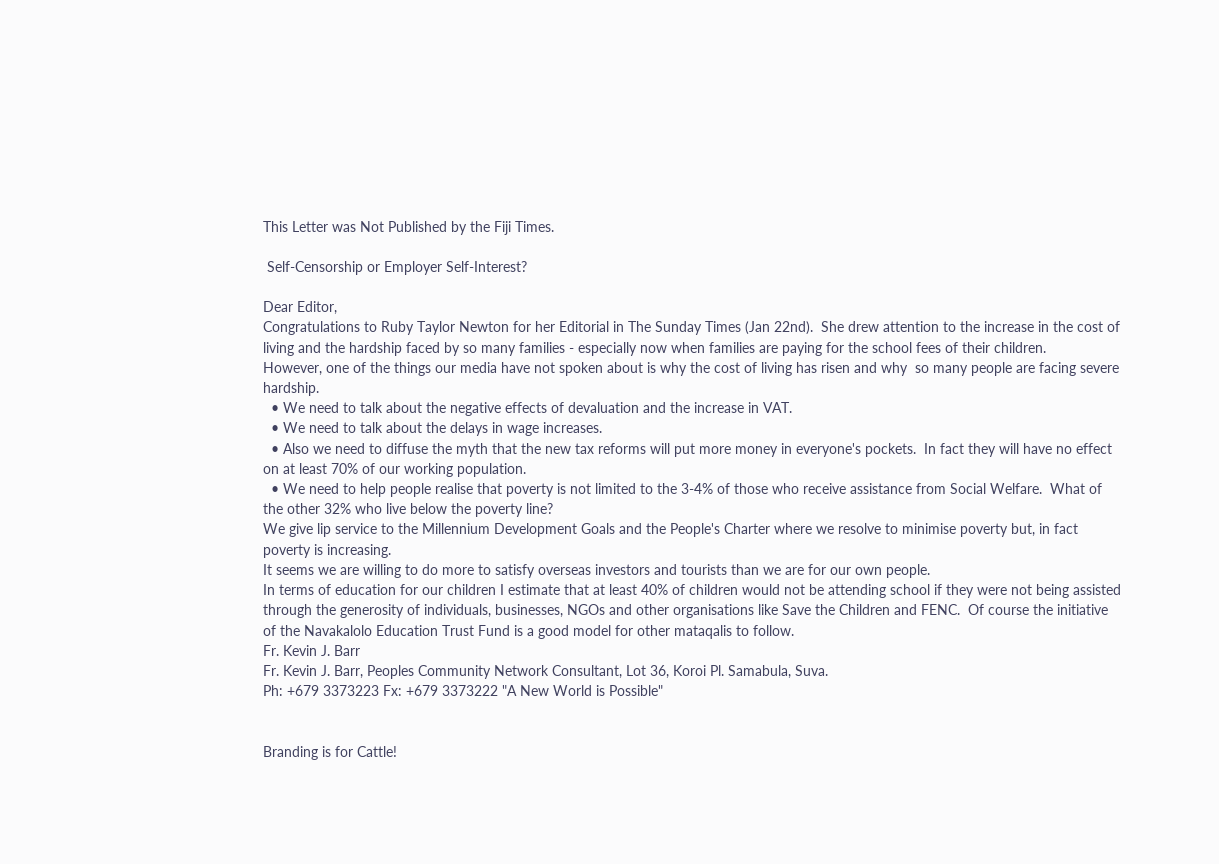This Letter was Not Published by the Fiji Times.

 Self-Censorship or Employer Self-Interest?

Dear Editor,
Congratulations to Ruby Taylor Newton for her Editorial in The Sunday Times (Jan 22nd).  She drew attention to the increase in the cost of living and the hardship faced by so many families - especially now when families are paying for the school fees of their children.
However, one of the things our media have not spoken about is why the cost of living has risen and why  so many people are facing severe hardship.
  • We need to talk about the negative effects of devaluation and the increase in VAT.
  • We need to talk about the delays in wage increases.
  • Also we need to diffuse the myth that the new tax reforms will put more money in everyone's pockets.  In fact they will have no effect on at least 70% of our working population.
  • We need to help people realise that poverty is not limited to the 3-4% of those who receive assistance from Social Welfare.  What of the other 32% who live below the poverty line?
We give lip service to the Millennium Development Goals and the People's Charter where we resolve to minimise poverty but, in fact poverty is increasing.
It seems we are willing to do more to satisfy overseas investors and tourists than we are for our own people.
In terms of education for our children I estimate that at least 40% of children would not be attending school if they were not being assisted through the generosity of individuals, businesses, NGOs and other organisations like Save the Children and FENC.  Of course the initiative of the Navakalolo Education Trust Fund is a good model for other mataqalis to follow.
Fr. Kevin J. Barr
Fr. Kevin J. Barr, Peoples Community Network Consultant, Lot 36, Koroi Pl. Samabula, Suva.
Ph: +679 3373223 Fx: +679 3373222 "A New World is Possible"


Branding is for Cattle!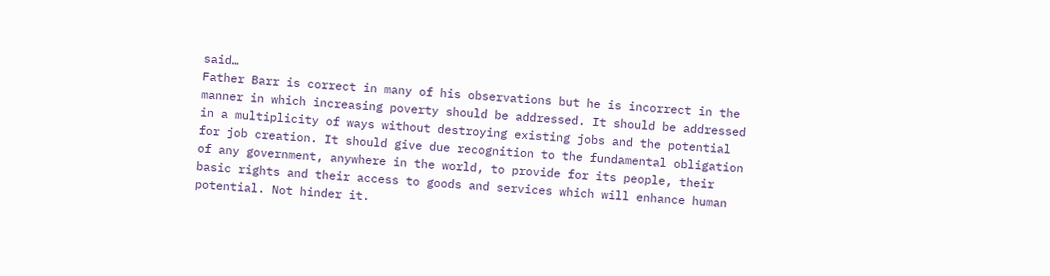said…
Father Barr is correct in many of his observations but he is incorrect in the manner in which increasing poverty should be addressed. It should be addressed in a multiplicity of ways without destroying existing jobs and the potential for job creation. It should give due recognition to the fundamental obligation of any government, anywhere in the world, to provide for its people, their basic rights and their access to goods and services which will enhance human potential. Not hinder it.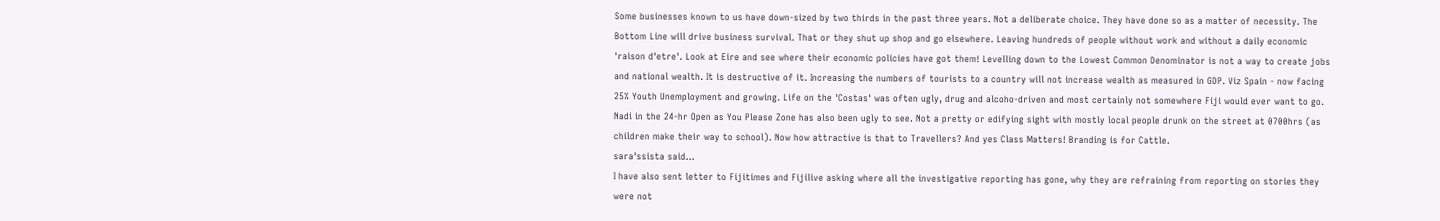Some businesses known to us have down-sized by two thirds in the past three years. Not a deliberate choice. They have done so as a matter of necessity. The Bottom Line will drive business survival. That or they shut up shop and go elsewhere. Leaving hundreds of people without work and without a daily economic 'raison d'etre'. Look at Eire and see where their economic policies have got them! Levelling down to the Lowest Common Denominator is not a way to create jobs and national wealth. It is destructive of it. Increasing the numbers of tourists to a country will not increase wealth as measured in GDP. Viz Spain - now facing 25% Youth Unemployment and growing. Life on the 'Costas' was often ugly, drug and alcoho-driven and most certainly not somewhere Fiji would ever want to go. Nadi in the 24-hr Open as You Please Zone has also been ugly to see. Not a pretty or edifying sight with mostly local people drunk on the street at 0700hrs (as children make their way to school). Now how attractive is that to Travellers? And yes Class Matters! Branding is for Cattle.
sara'ssista said…
I have also sent letter to Fijitimes and Fijilive asking where all the investigative reporting has gone, why they are refraining from reporting on stories they were not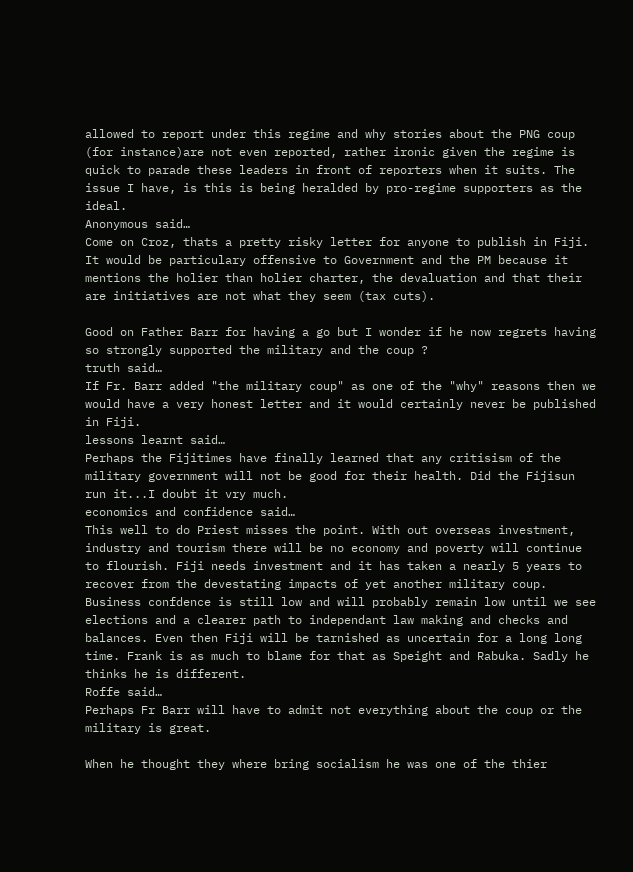allowed to report under this regime and why stories about the PNG coup (for instance)are not even reported, rather ironic given the regime is quick to parade these leaders in front of reporters when it suits. The issue I have, is this is being heralded by pro-regime supporters as the ideal.
Anonymous said…
Come on Croz, thats a pretty risky letter for anyone to publish in Fiji. It would be particulary offensive to Government and the PM because it mentions the holier than holier charter, the devaluation and that their are initiatives are not what they seem (tax cuts).

Good on Father Barr for having a go but I wonder if he now regrets having so strongly supported the military and the coup ?
truth said…
If Fr. Barr added "the military coup" as one of the "why" reasons then we would have a very honest letter and it would certainly never be published in Fiji.
lessons learnt said…
Perhaps the Fijitimes have finally learned that any critisism of the military government will not be good for their health. Did the Fijisun run it...I doubt it vry much.
economics and confidence said…
This well to do Priest misses the point. With out overseas investment, industry and tourism there will be no economy and poverty will continue to flourish. Fiji needs investment and it has taken a nearly 5 years to recover from the devestating impacts of yet another military coup. Business confdence is still low and will probably remain low until we see elections and a clearer path to independant law making and checks and balances. Even then Fiji will be tarnished as uncertain for a long long time. Frank is as much to blame for that as Speight and Rabuka. Sadly he thinks he is different.
Roffe said…
Perhaps Fr Barr will have to admit not everything about the coup or the military is great.

When he thought they where bring socialism he was one of the thier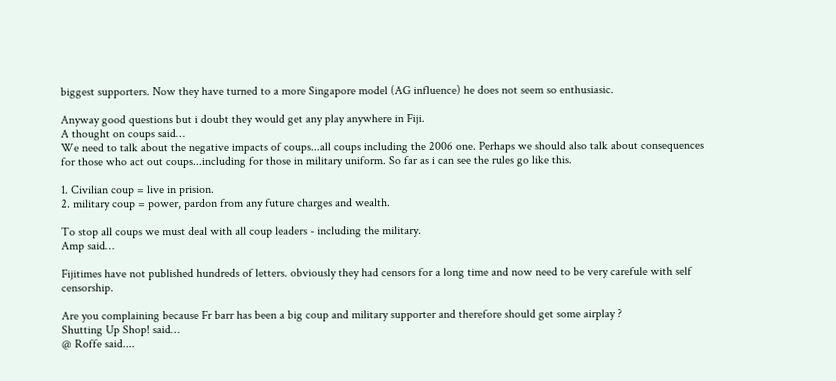biggest supporters. Now they have turned to a more Singapore model (AG influence) he does not seem so enthusiasic.

Anyway good questions but i doubt they would get any play anywhere in Fiji.
A thought on coups said…
We need to talk about the negative impacts of coups...all coups including the 2006 one. Perhaps we should also talk about consequences for those who act out coups...including for those in military uniform. So far as i can see the rules go like this.

1. Civilian coup = live in prision.
2. military coup = power, pardon from any future charges and wealth.

To stop all coups we must deal with all coup leaders - including the military.
Amp said…

Fijitimes have not published hundreds of letters. obviously they had censors for a long time and now need to be very carefule with self censorship.

Are you complaining because Fr barr has been a big coup and military supporter and therefore should get some airplay ?
Shutting Up Shop! said…
@ Roffe said....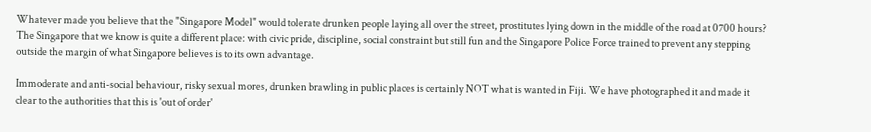Whatever made you believe that the "Singapore Model" would tolerate drunken people laying all over the street, prostitutes lying down in the middle of the road at 0700 hours? The Singapore that we know is quite a different place: with civic pride, discipline, social constraint but still fun and the Singapore Police Force trained to prevent any stepping outside the margin of what Singapore believes is to its own advantage.

Immoderate and anti-social behaviour, risky sexual mores, drunken brawling in public places is certainly NOT what is wanted in Fiji. We have photographed it and made it clear to the authorities that this is 'out of order'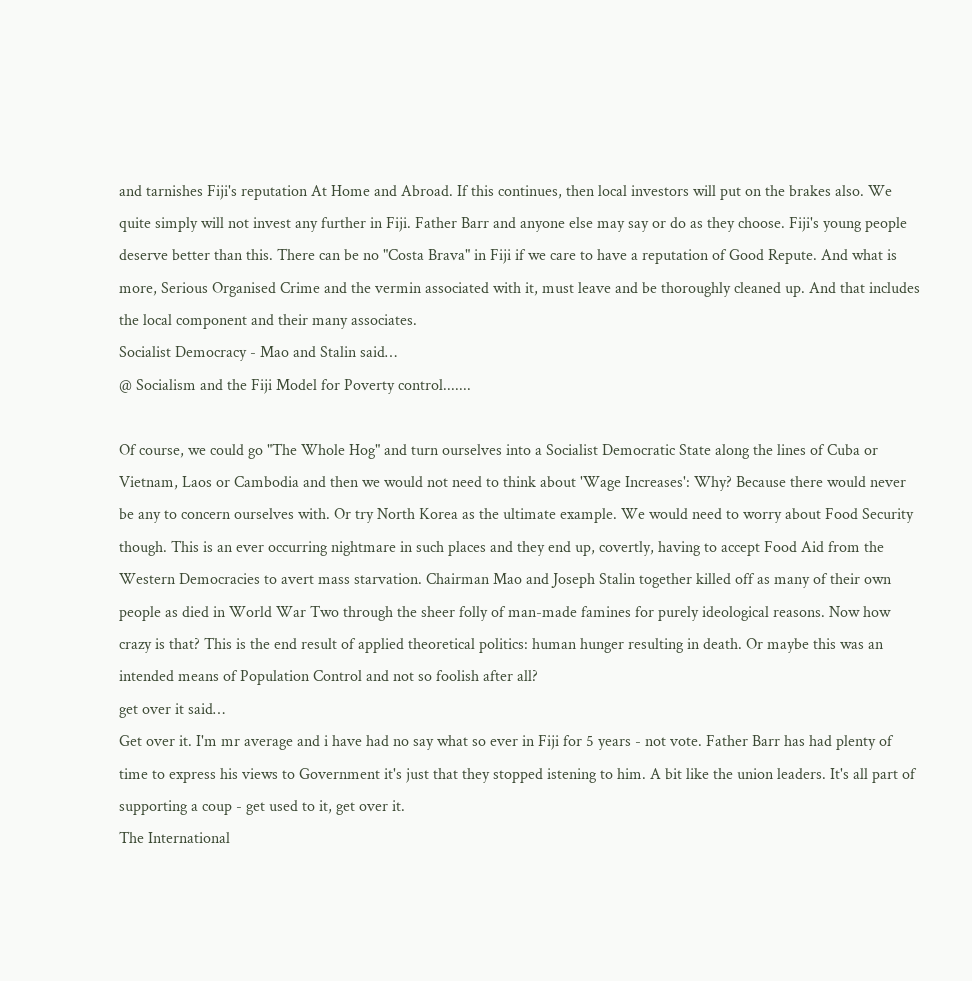and tarnishes Fiji's reputation At Home and Abroad. If this continues, then local investors will put on the brakes also. We quite simply will not invest any further in Fiji. Father Barr and anyone else may say or do as they choose. Fiji's young people deserve better than this. There can be no "Costa Brava" in Fiji if we care to have a reputation of Good Repute. And what is more, Serious Organised Crime and the vermin associated with it, must leave and be thoroughly cleaned up. And that includes the local component and their many associates.
Socialist Democracy - Mao and Stalin said…
@ Socialism and the Fiji Model for Poverty control.......

Of course, we could go "The Whole Hog" and turn ourselves into a Socialist Democratic State along the lines of Cuba or Vietnam, Laos or Cambodia and then we would not need to think about 'Wage Increases': Why? Because there would never be any to concern ourselves with. Or try North Korea as the ultimate example. We would need to worry about Food Security though. This is an ever occurring nightmare in such places and they end up, covertly, having to accept Food Aid from the Western Democracies to avert mass starvation. Chairman Mao and Joseph Stalin together killed off as many of their own people as died in World War Two through the sheer folly of man-made famines for purely ideological reasons. Now how crazy is that? This is the end result of applied theoretical politics: human hunger resulting in death. Or maybe this was an intended means of Population Control and not so foolish after all?
get over it said…
Get over it. I'm mr average and i have had no say what so ever in Fiji for 5 years - not vote. Father Barr has had plenty of time to express his views to Government it's just that they stopped istening to him. A bit like the union leaders. It's all part of supporting a coup - get used to it, get over it.
The International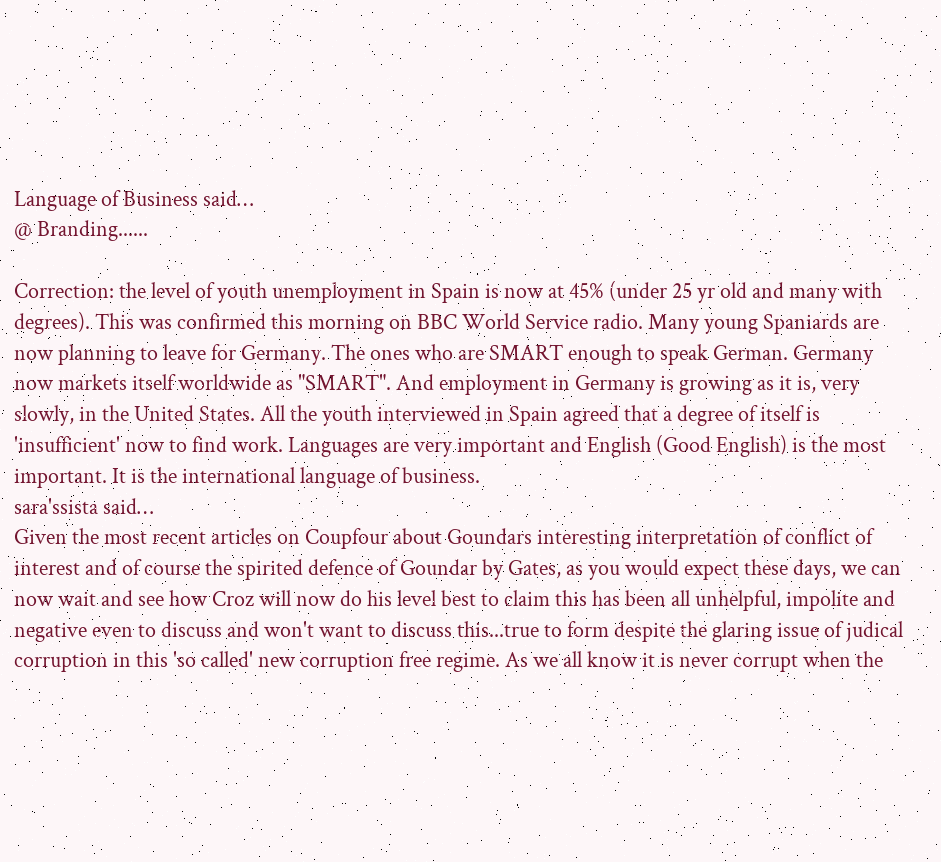Language of Business said…
@ Branding......

Correction: the level of youth unemployment in Spain is now at 45% (under 25 yr old and many with degrees). This was confirmed this morning on BBC World Service radio. Many young Spaniards are now planning to leave for Germany. The ones who are SMART enough to speak German. Germany now markets itself worldwide as "SMART". And employment in Germany is growing as it is, very slowly, in the United States. All the youth interviewed in Spain agreed that a degree of itself is 'insufficient' now to find work. Languages are very important and English (Good English) is the most important. It is the international language of business.
sara'ssista said…
Given the most recent articles on Coupfour about Goundars interesting interpretation of conflict of interest and of course the spirited defence of Goundar by Gates, as you would expect these days, we can now wait and see how Croz will now do his level best to claim this has been all unhelpful, impolite and negative even to discuss and won't want to discuss this...true to form despite the glaring issue of judical corruption in this 'so called' new corruption free regime. As we all know it is never corrupt when the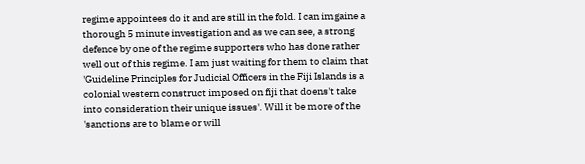regime appointees do it and are still in the fold. I can imgaine a thorough 5 minute investigation and as we can see, a strong defence by one of the regime supporters who has done rather well out of this regime. I am just waiting for them to claim that 'Guideline Principles for Judicial Officers in the Fiji Islands is a colonial western construct imposed on fiji that doens't take into consideration their unique issues'. Will it be more of the 'sanctions are to blame or will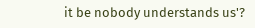it be nobody understands us'?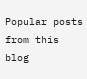Popular posts from this blog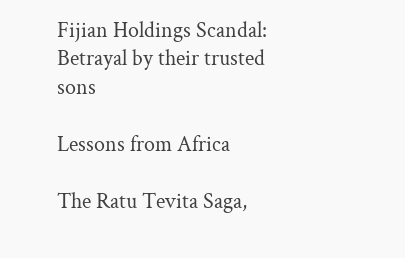Fijian Holdings Scandal: Betrayal by their trusted sons

Lessons from Africa

The Ratu Tevita Saga,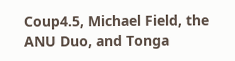Coup4.5, Michael Field, the ANU Duo, and Tonga